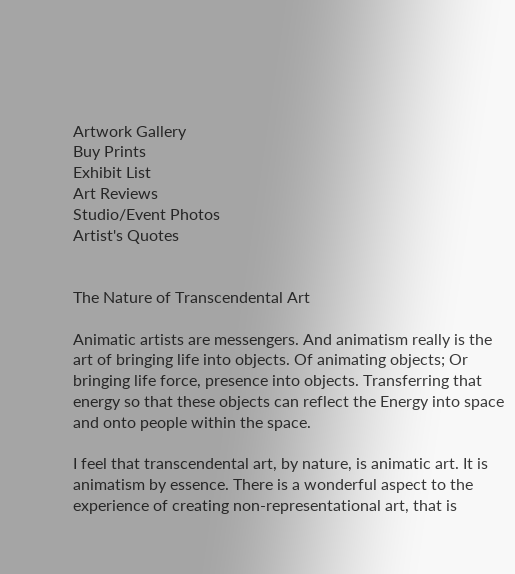Artwork Gallery
Buy Prints
Exhibit List
Art Reviews
Studio/Event Photos
Artist's Quotes


The Nature of Transcendental Art

Animatic artists are messengers. And animatism really is the art of bringing life into objects. Of animating objects; Or bringing life force, presence into objects. Transferring that energy so that these objects can reflect the Energy into space and onto people within the space.

I feel that transcendental art, by nature, is animatic art. It is animatism by essence. There is a wonderful aspect to the experience of creating non-representational art, that is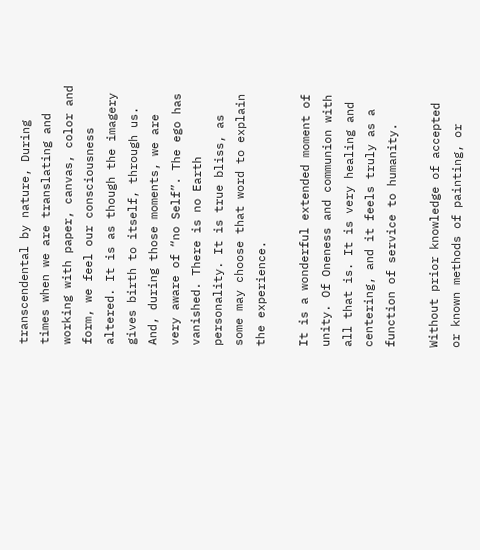transcendental by nature, During times when we are translating and working with paper, canvas, color and form, we feel our consciousness altered. It is as though the imagery gives birth to itself, through us. And, during those moments, we are very aware of “no Self”. The ego has vanished. There is no Earth personality. It is true bliss, as some may choose that word to explain the experience.

It is a wonderful extended moment of unity. Of Oneness and communion with all that is. It is very healing and centering, and it feels truly as a function of service to humanity.

Without prior knowledge of accepted or known methods of painting, or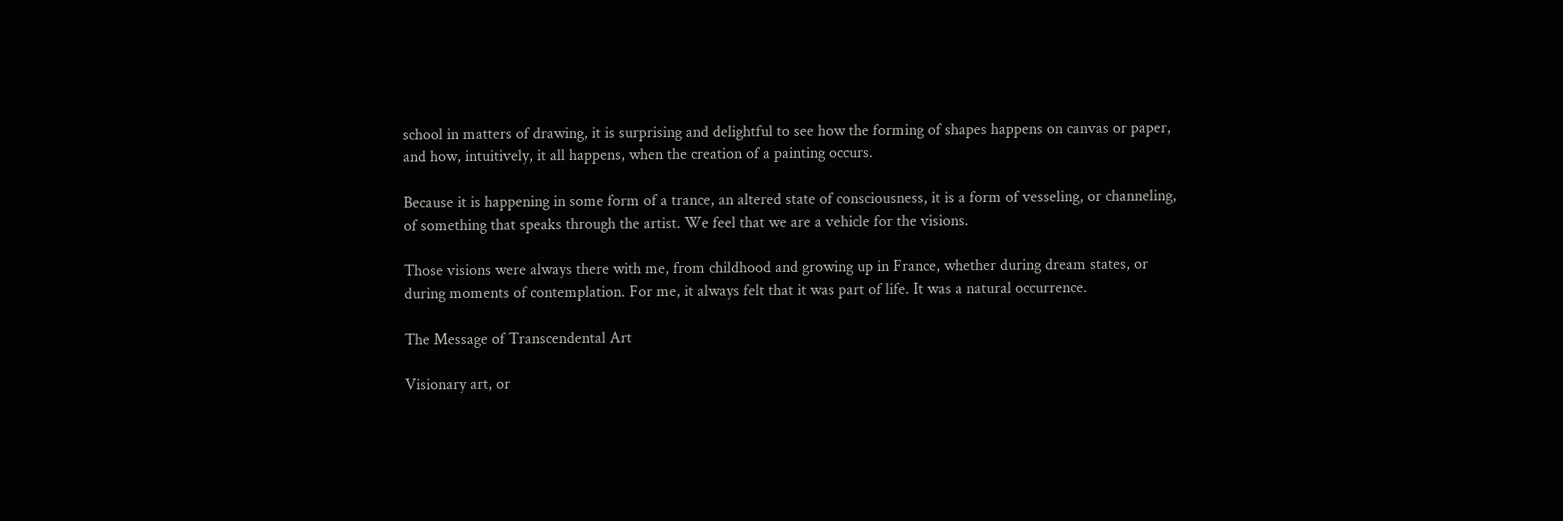school in matters of drawing, it is surprising and delightful to see how the forming of shapes happens on canvas or paper, and how, intuitively, it all happens, when the creation of a painting occurs.

Because it is happening in some form of a trance, an altered state of consciousness, it is a form of vesseling, or channeling, of something that speaks through the artist. We feel that we are a vehicle for the visions.

Those visions were always there with me, from childhood and growing up in France, whether during dream states, or during moments of contemplation. For me, it always felt that it was part of life. It was a natural occurrence.

The Message of Transcendental Art

Visionary art, or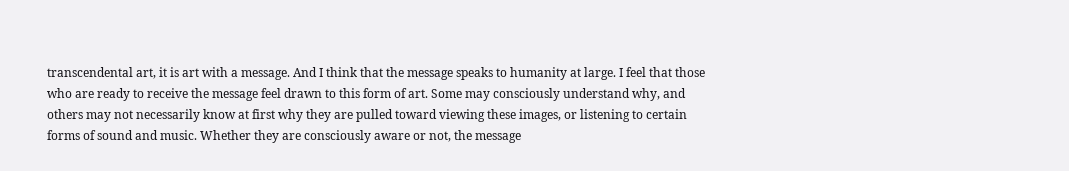transcendental art, it is art with a message. And I think that the message speaks to humanity at large. I feel that those who are ready to receive the message feel drawn to this form of art. Some may consciously understand why, and others may not necessarily know at first why they are pulled toward viewing these images, or listening to certain forms of sound and music. Whether they are consciously aware or not, the message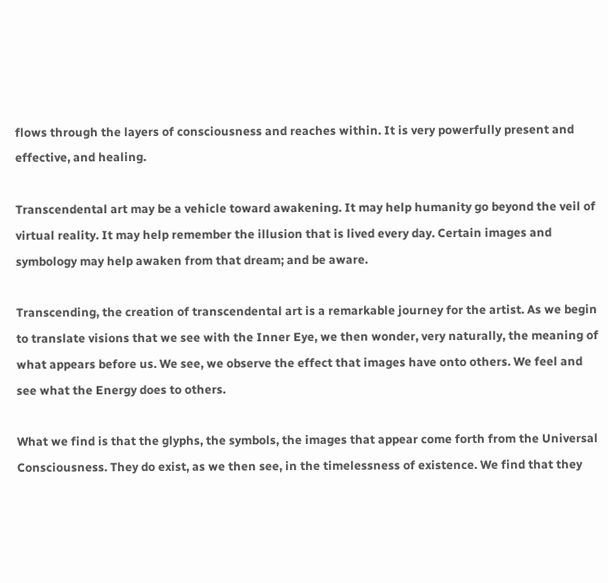flows through the layers of consciousness and reaches within. It is very powerfully present and effective, and healing.

Transcendental art may be a vehicle toward awakening. It may help humanity go beyond the veil of virtual reality. It may help remember the illusion that is lived every day. Certain images and symbology may help awaken from that dream; and be aware.

Transcending, the creation of transcendental art is a remarkable journey for the artist. As we begin to translate visions that we see with the Inner Eye, we then wonder, very naturally, the meaning of what appears before us. We see, we observe the effect that images have onto others. We feel and see what the Energy does to others.

What we find is that the glyphs, the symbols, the images that appear come forth from the Universal Consciousness. They do exist, as we then see, in the timelessness of existence. We find that they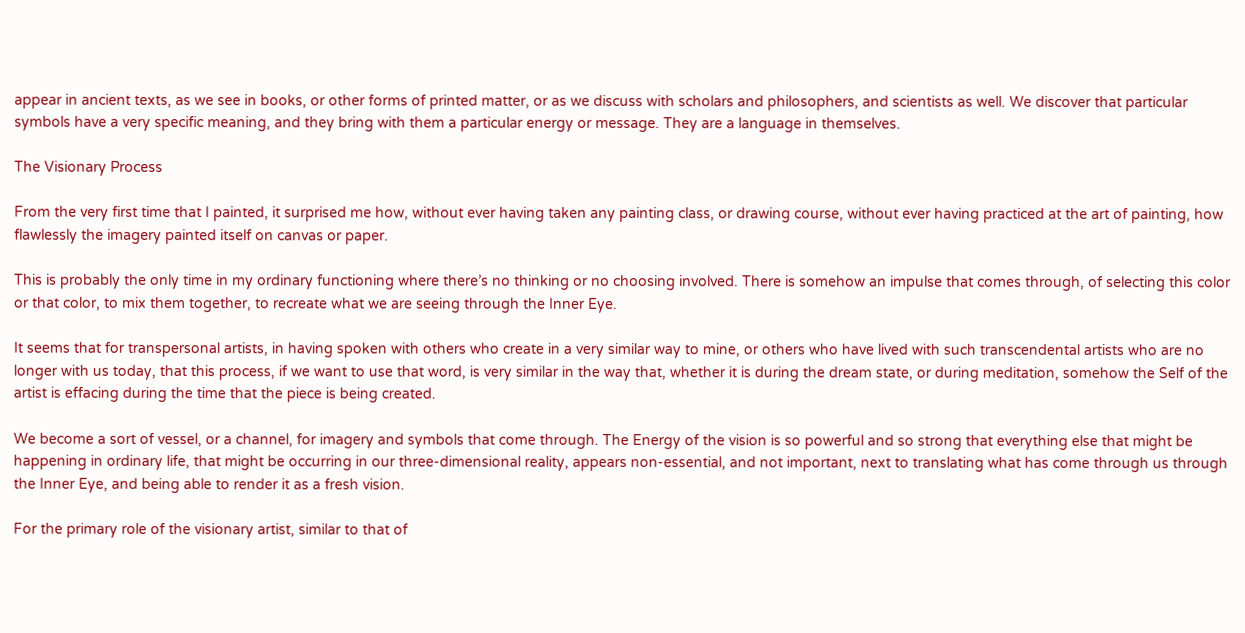appear in ancient texts, as we see in books, or other forms of printed matter, or as we discuss with scholars and philosophers, and scientists as well. We discover that particular symbols have a very specific meaning, and they bring with them a particular energy or message. They are a language in themselves.

The Visionary Process

From the very first time that I painted, it surprised me how, without ever having taken any painting class, or drawing course, without ever having practiced at the art of painting, how flawlessly the imagery painted itself on canvas or paper.

This is probably the only time in my ordinary functioning where there’s no thinking or no choosing involved. There is somehow an impulse that comes through, of selecting this color or that color, to mix them together, to recreate what we are seeing through the Inner Eye.

It seems that for transpersonal artists, in having spoken with others who create in a very similar way to mine, or others who have lived with such transcendental artists who are no longer with us today, that this process, if we want to use that word, is very similar in the way that, whether it is during the dream state, or during meditation, somehow the Self of the artist is effacing during the time that the piece is being created.

We become a sort of vessel, or a channel, for imagery and symbols that come through. The Energy of the vision is so powerful and so strong that everything else that might be happening in ordinary life, that might be occurring in our three-dimensional reality, appears non-essential, and not important, next to translating what has come through us through the Inner Eye, and being able to render it as a fresh vision.

For the primary role of the visionary artist, similar to that of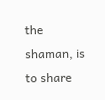the shaman, is to share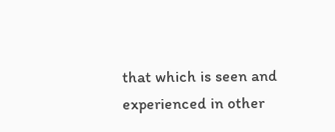that which is seen and experienced in other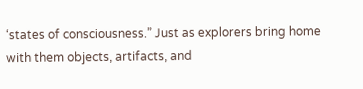‘states of consciousness.” Just as explorers bring home with them objects, artifacts, and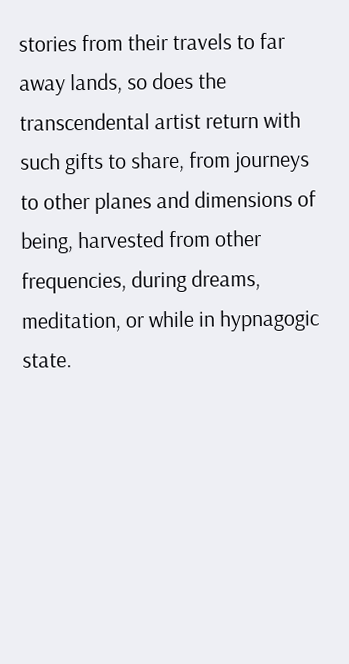stories from their travels to far away lands, so does the transcendental artist return with such gifts to share, from journeys to other planes and dimensions of being, harvested from other frequencies, during dreams, meditation, or while in hypnagogic state.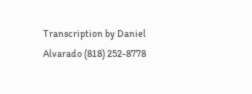Transcription by Daniel Alvarado (818) 252-8778